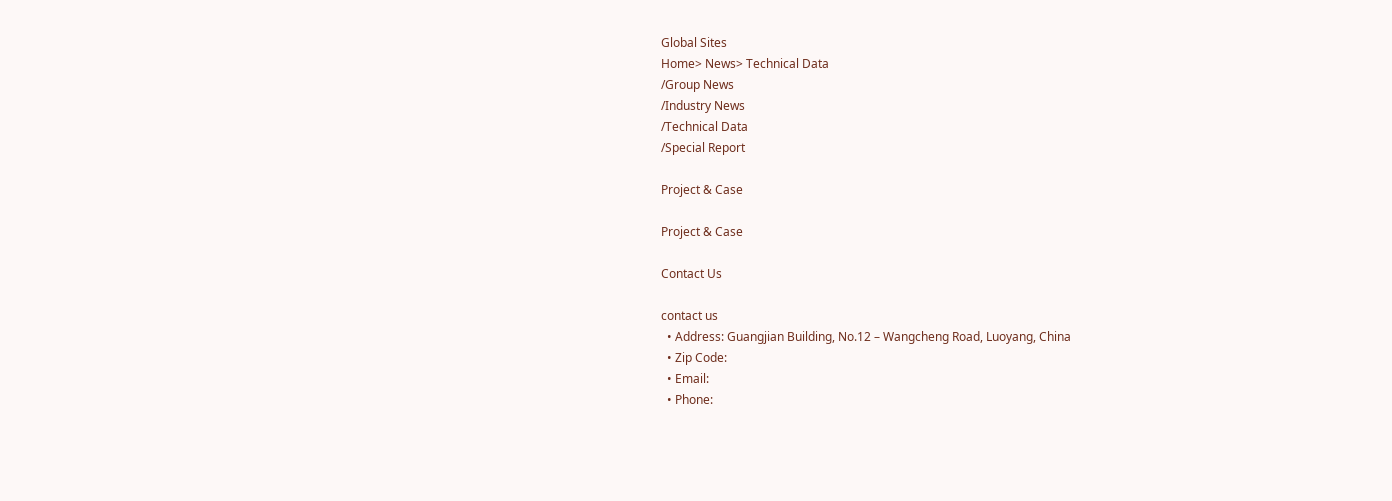Global Sites
Home> News> Technical Data
/Group News
/Industry News
/Technical Data
/Special Report

Project & Case

Project & Case

Contact Us

contact us
  • Address: Guangjian Building, No.12 – Wangcheng Road, Luoyang, China
  • Zip Code:
  • Email:
  • Phone: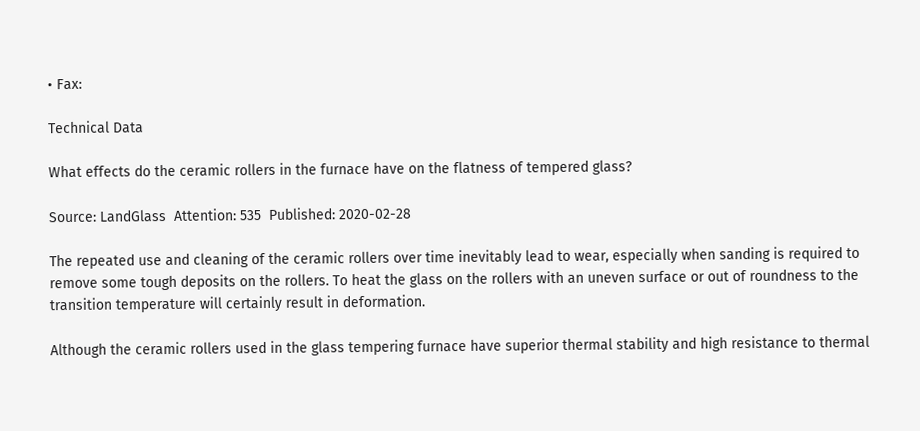• Fax:

Technical Data

What effects do the ceramic rollers in the furnace have on the flatness of tempered glass?

Source: LandGlass  Attention: 535  Published: 2020-02-28

The repeated use and cleaning of the ceramic rollers over time inevitably lead to wear, especially when sanding is required to remove some tough deposits on the rollers. To heat the glass on the rollers with an uneven surface or out of roundness to the transition temperature will certainly result in deformation.

Although the ceramic rollers used in the glass tempering furnace have superior thermal stability and high resistance to thermal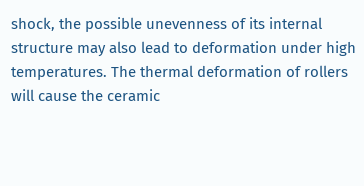shock, the possible unevenness of its internal structure may also lead to deformation under high temperatures. The thermal deformation of rollers will cause the ceramic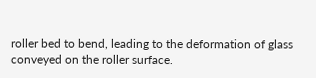roller bed to bend, leading to the deformation of glass conveyed on the roller surface.